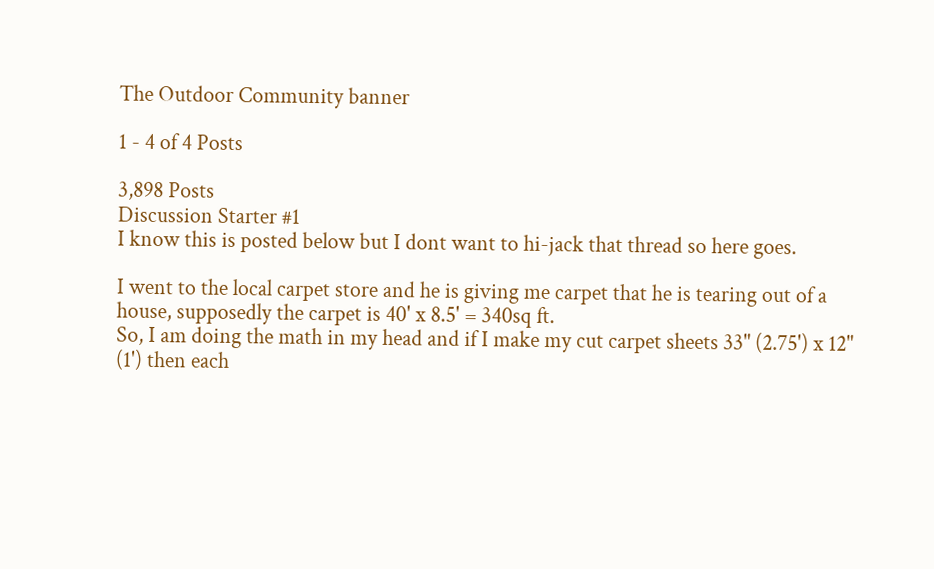The Outdoor Community banner

1 - 4 of 4 Posts

3,898 Posts
Discussion Starter #1
I know this is posted below but I dont want to hi-jack that thread so here goes.

I went to the local carpet store and he is giving me carpet that he is tearing out of a house, supposedly the carpet is 40' x 8.5' = 340sq ft.
So, I am doing the math in my head and if I make my cut carpet sheets 33" (2.75') x 12" (1') then each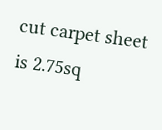cut carpet sheet is 2.75sq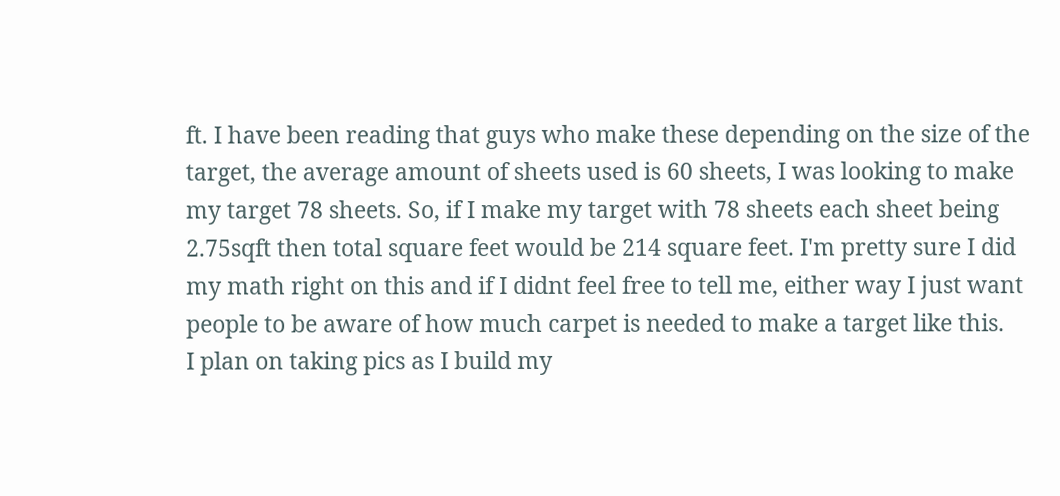ft. I have been reading that guys who make these depending on the size of the target, the average amount of sheets used is 60 sheets, I was looking to make my target 78 sheets. So, if I make my target with 78 sheets each sheet being 2.75sqft then total square feet would be 214 square feet. I'm pretty sure I did my math right on this and if I didnt feel free to tell me, either way I just want people to be aware of how much carpet is needed to make a target like this.
I plan on taking pics as I build my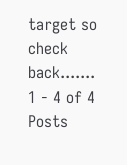target so check back.......
1 - 4 of 4 Posts